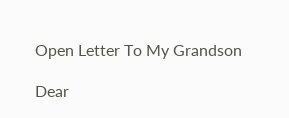Open Letter To My Grandson

Dear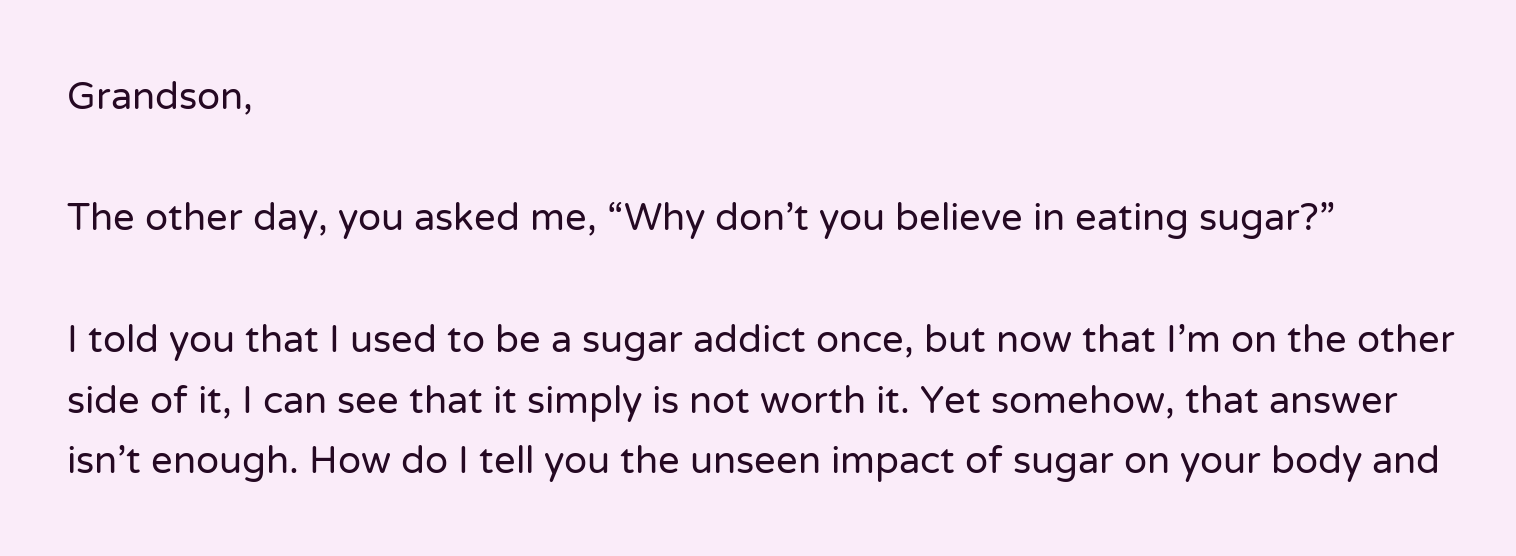Grandson,

The other day, you asked me, “Why don’t you believe in eating sugar?”

I told you that I used to be a sugar addict once, but now that I’m on the other side of it, I can see that it simply is not worth it. Yet somehow, that answer isn’t enough. How do I tell you the unseen impact of sugar on your body and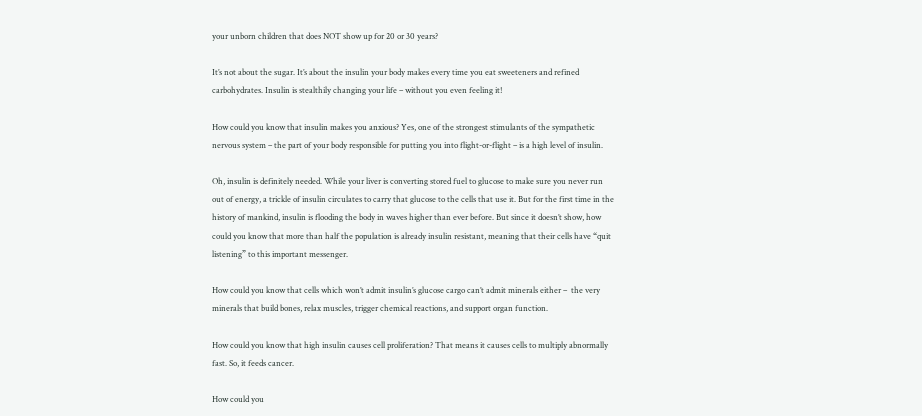your unborn children that does NOT show up for 20 or 30 years?

It’s not about the sugar. It’s about the insulin your body makes every time you eat sweeteners and refined carbohydrates. Insulin is stealthily changing your life – without you even feeling it!

How could you know that insulin makes you anxious? Yes, one of the strongest stimulants of the sympathetic nervous system – the part of your body responsible for putting you into flight-or-flight – is a high level of insulin.

Oh, insulin is definitely needed. While your liver is converting stored fuel to glucose to make sure you never run out of energy, a trickle of insulin circulates to carry that glucose to the cells that use it. But for the first time in the history of mankind, insulin is flooding the body in waves higher than ever before. But since it doesn’t show, how could you know that more than half the population is already insulin resistant, meaning that their cells have “quit listening” to this important messenger.

How could you know that cells which won’t admit insulin’s glucose cargo can’t admit minerals either –  the very minerals that build bones, relax muscles, trigger chemical reactions, and support organ function.

How could you know that high insulin causes cell proliferation? That means it causes cells to multiply abnormally fast. So, it feeds cancer.

How could you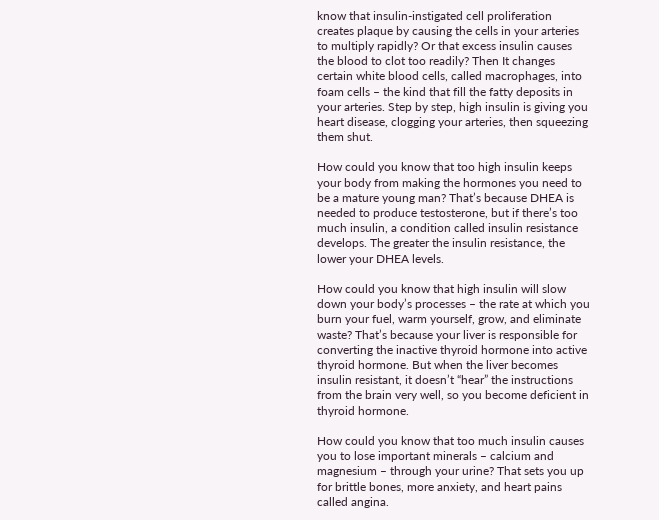know that insulin-instigated cell proliferation creates plaque by causing the cells in your arteries to multiply rapidly? Or that excess insulin causes the blood to clot too readily? Then It changes certain white blood cells, called macrophages, into foam cells – the kind that fill the fatty deposits in your arteries. Step by step, high insulin is giving you heart disease, clogging your arteries, then squeezing them shut.

How could you know that too high insulin keeps your body from making the hormones you need to be a mature young man? That’s because DHEA is needed to produce testosterone, but if there’s too much insulin, a condition called insulin resistance develops. The greater the insulin resistance, the lower your DHEA levels.

How could you know that high insulin will slow down your body’s processes – the rate at which you burn your fuel, warm yourself, grow, and eliminate waste? That’s because your liver is responsible for converting the inactive thyroid hormone into active thyroid hormone. But when the liver becomes insulin resistant, it doesn’t “hear” the instructions from the brain very well, so you become deficient in thyroid hormone.

How could you know that too much insulin causes you to lose important minerals – calcium and magnesium – through your urine? That sets you up for brittle bones, more anxiety, and heart pains called angina.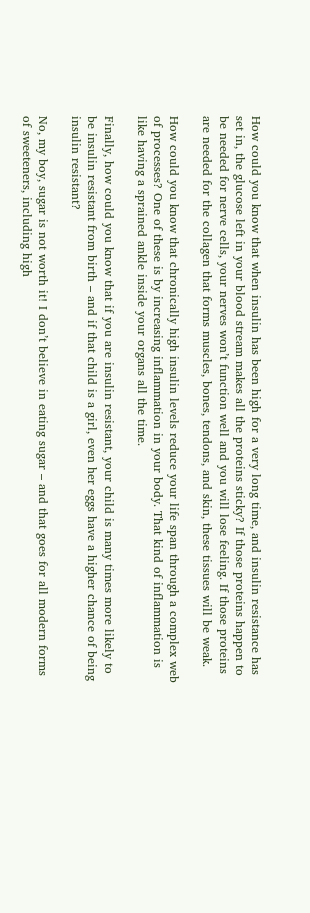How could you know that when insulin has been high for a very long time, and insulin resistance has set in, the glucose left in your blood stream makes all the proteins sticky? If those proteins happen to be needed for nerve cells, your nerves won’t function well and you will lose feeling. If those proteins are needed for the collagen that forms muscles, bones, tendons, and skin, these tissues will be weak.

How could you know that chronically high insulin levels reduce your life span through a complex web of processes? One of these is by increasing inflammation in your body. That kind of inflammation is like having a sprained ankle inside your organs all the time.

Finally, how could you know that if you are insulin resistant, your child is many times more likely to be insulin resistant from birth – and if that child is a girl, even her eggs have a higher chance of being insulin resistant?

No, my boy, sugar is not worth it! I don’t believe in eating sugar – and that goes for all modern forms of sweeteners, including high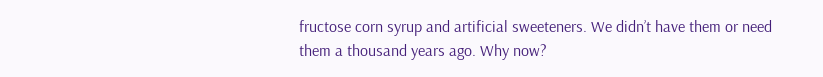fructose corn syrup and artificial sweeteners. We didn’t have them or need them a thousand years ago. Why now?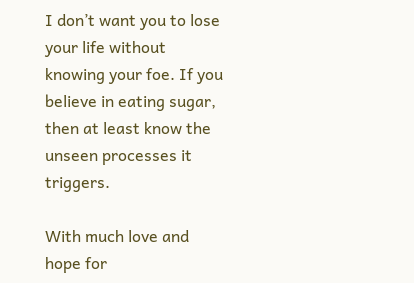I don’t want you to lose your life without knowing your foe. If you believe in eating sugar, then at least know the unseen processes it triggers.

With much love and hope for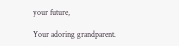your future,

Your adoring grandparent.